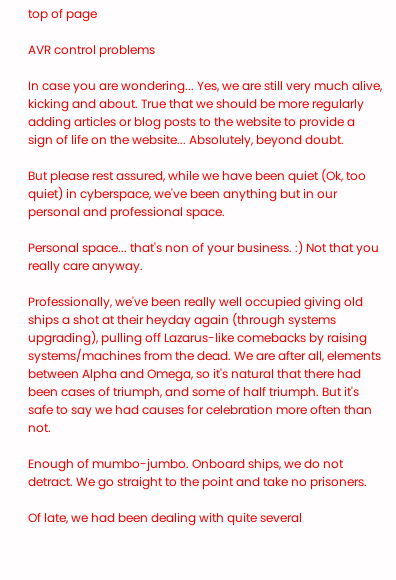top of page

AVR control problems

In case you are wondering... Yes, we are still very much alive, kicking and about. True that we should be more regularly adding articles or blog posts to the website to provide a sign of life on the website... Absolutely, beyond doubt.

But please rest assured, while we have been quiet (Ok, too quiet) in cyberspace, we've been anything but in our personal and professional space.

Personal space... that's non of your business. :) Not that you really care anyway.

Professionally, we've been really well occupied giving old ships a shot at their heyday again (through systems upgrading), pulling off Lazarus-like comebacks by raising systems/machines from the dead. We are after all, elements between Alpha and Omega, so it's natural that there had been cases of triumph, and some of half triumph. But it's safe to say we had causes for celebration more often than not.

Enough of mumbo-jumbo. Onboard ships, we do not detract. We go straight to the point and take no prisoners.

Of late, we had been dealing with quite several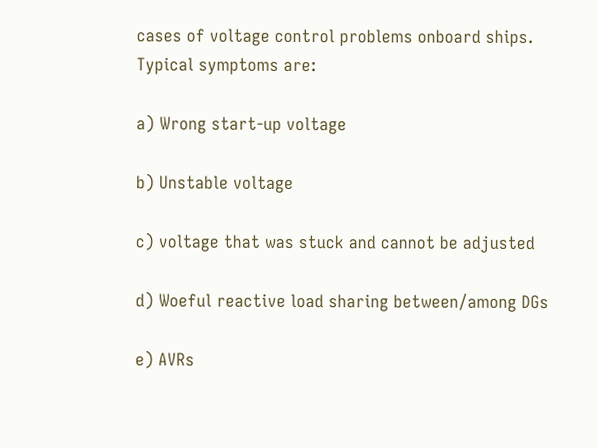cases of voltage control problems onboard ships. Typical symptoms are:

a) Wrong start-up voltage

b) Unstable voltage

c) voltage that was stuck and cannot be adjusted

d) Woeful reactive load sharing between/among DGs

e) AVRs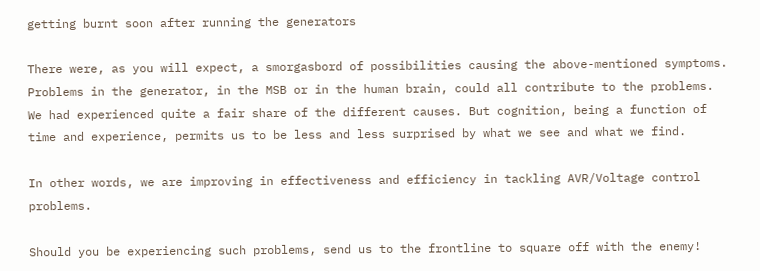getting burnt soon after running the generators

There were, as you will expect, a smorgasbord of possibilities causing the above-mentioned symptoms. Problems in the generator, in the MSB or in the human brain, could all contribute to the problems. We had experienced quite a fair share of the different causes. But cognition, being a function of time and experience, permits us to be less and less surprised by what we see and what we find.

In other words, we are improving in effectiveness and efficiency in tackling AVR/Voltage control problems.

Should you be experiencing such problems, send us to the frontline to square off with the enemy!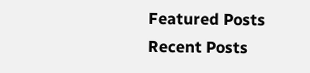Featured Posts
Recent Posts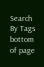Search By Tags
bottom of page